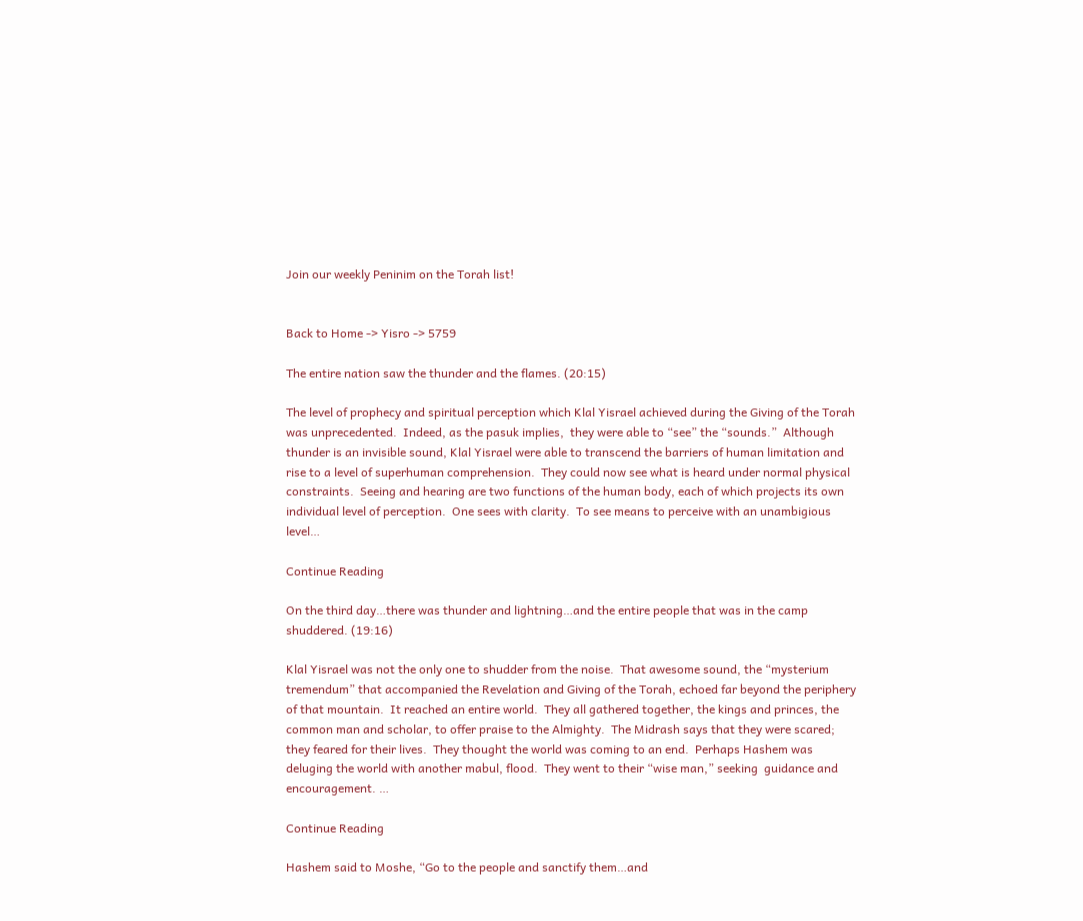Join our weekly Peninim on the Torah list!


Back to Home -> Yisro -> 5759

The entire nation saw the thunder and the flames. (20:15)

The level of prophecy and spiritual perception which Klal Yisrael achieved during the Giving of the Torah was unprecedented.  Indeed, as the pasuk implies,  they were able to “see” the “sounds.”  Although thunder is an invisible sound, Klal Yisrael were able to transcend the barriers of human limitation and rise to a level of superhuman comprehension.  They could now see what is heard under normal physical constraints.  Seeing and hearing are two functions of the human body, each of which projects its own individual level of perception.  One sees with clarity.  To see means to perceive with an unambigious level…

Continue Reading

On the third day…there was thunder and lightning…and the entire people that was in the camp shuddered. (19:16)

Klal Yisrael was not the only one to shudder from the noise.  That awesome sound, the “mysterium tremendum” that accompanied the Revelation and Giving of the Torah, echoed far beyond the periphery of that mountain.  It reached an entire world.  They all gathered together, the kings and princes, the common man and scholar, to offer praise to the Almighty.  The Midrash says that they were scared; they feared for their lives.  They thought the world was coming to an end.  Perhaps Hashem was deluging the world with another mabul, flood.  They went to their “wise man,” seeking  guidance and encouragement. …

Continue Reading

Hashem said to Moshe, “Go to the people and sanctify them…and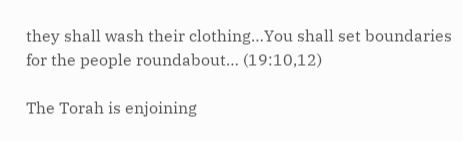they shall wash their clothing…You shall set boundaries for the people roundabout… (19:10,12)

The Torah is enjoining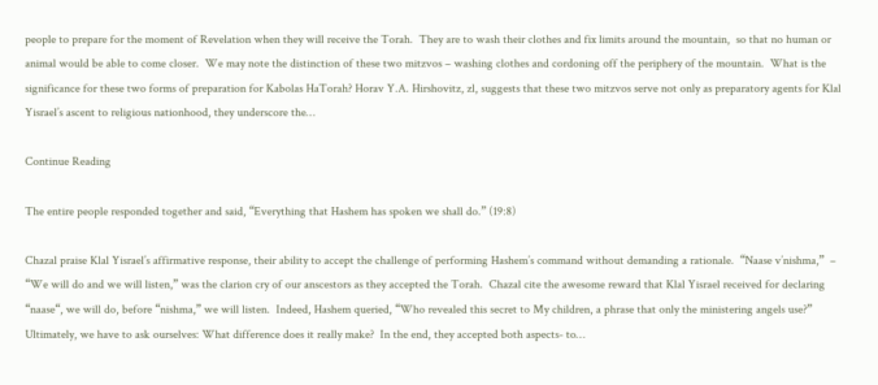people to prepare for the moment of Revelation when they will receive the Torah.  They are to wash their clothes and fix limits around the mountain,  so that no human or animal would be able to come closer.  We may note the distinction of these two mitzvos – washing clothes and cordoning off the periphery of the mountain.  What is the significance for these two forms of preparation for Kabolas HaTorah? Horav Y.A. Hirshovitz, zl, suggests that these two mitzvos serve not only as preparatory agents for Klal Yisrael’s ascent to religious nationhood, they underscore the…

Continue Reading

The entire people responded together and said, “Everything that Hashem has spoken we shall do.” (19:8)

Chazal praise Klal Yisrael’s affirmative response, their ability to accept the challenge of performing Hashem’s command without demanding a rationale.  “Naase v’nishma,”  – “We will do and we will listen,” was the clarion cry of our anscestors as they accepted the Torah.  Chazal cite the awesome reward that Klal Yisrael received for declaring “naase“, we will do, before “nishma,” we will listen.  Indeed, Hashem queried, “Who revealed this secret to My children, a phrase that only the ministering angels use?”  Ultimately, we have to ask ourselves: What difference does it really make?  In the end, they accepted both aspects- to…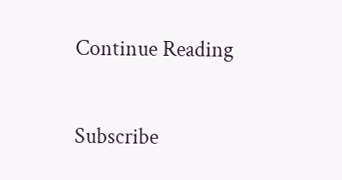Continue Reading

Subscribe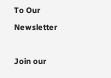To Our Newsletter

Join our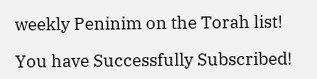weekly Peninim on the Torah list!

You have Successfully Subscribed!